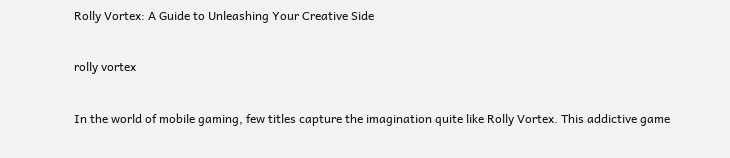Rolly Vortex: A Guide to Unleashing Your Creative Side

rolly vortex

In the world of mobile gaming, few titles capture the imagination quite like Rolly Vortex. This addictive game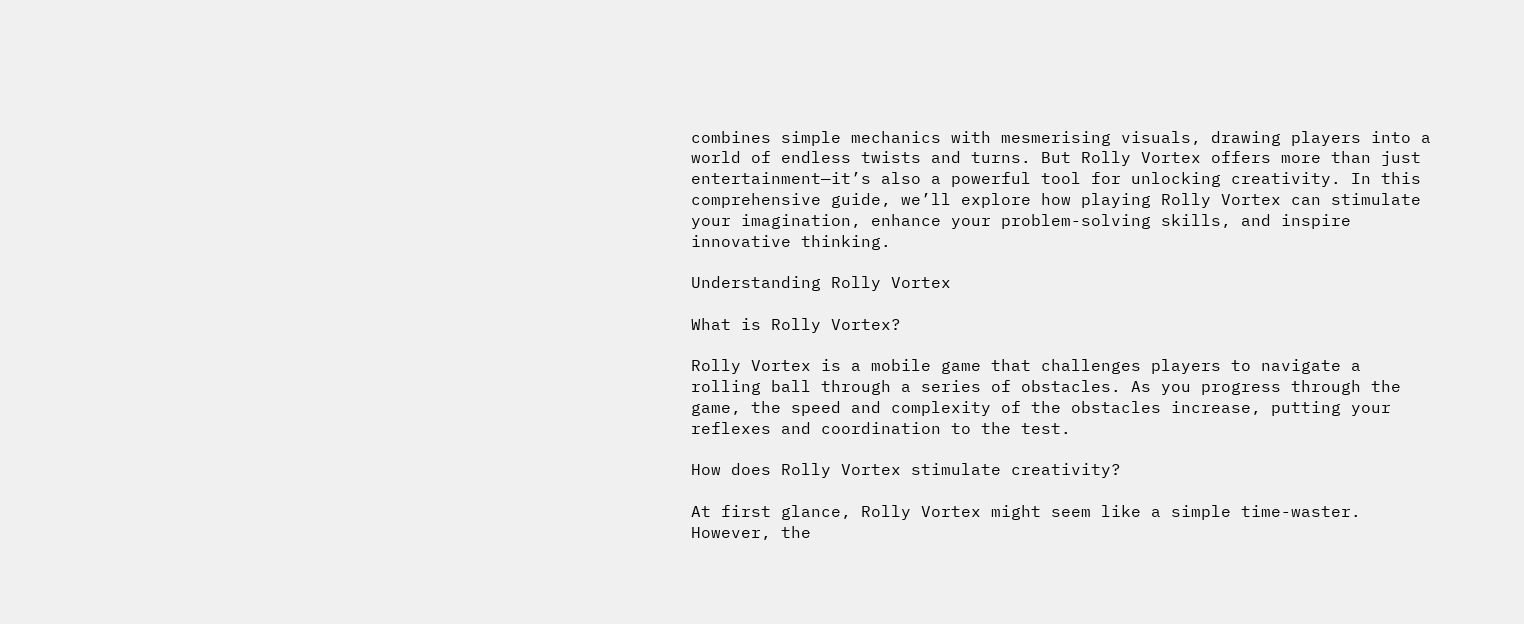combines simple mechanics with mesmerising visuals, drawing players into a world of endless twists and turns. But Rolly Vortex offers more than just entertainment—it’s also a powerful tool for unlocking creativity. In this comprehensive guide, we’ll explore how playing Rolly Vortex can stimulate your imagination, enhance your problem-solving skills, and inspire innovative thinking.

Understanding Rolly Vortex

What is Rolly Vortex?

Rolly Vortex is a mobile game that challenges players to navigate a rolling ball through a series of obstacles. As you progress through the game, the speed and complexity of the obstacles increase, putting your reflexes and coordination to the test.

How does Rolly Vortex stimulate creativity?

At first glance, Rolly Vortex might seem like a simple time-waster. However, the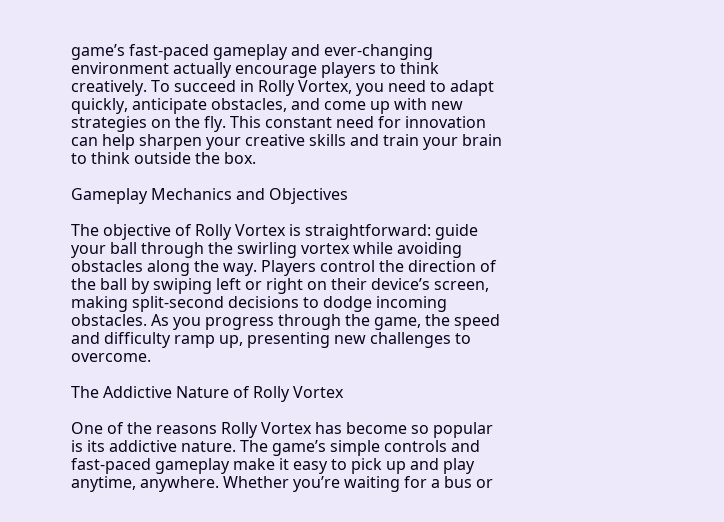game’s fast-paced gameplay and ever-changing environment actually encourage players to think creatively. To succeed in Rolly Vortex, you need to adapt quickly, anticipate obstacles, and come up with new strategies on the fly. This constant need for innovation can help sharpen your creative skills and train your brain to think outside the box.

Gameplay Mechanics and Objectives

The objective of Rolly Vortex is straightforward: guide your ball through the swirling vortex while avoiding obstacles along the way. Players control the direction of the ball by swiping left or right on their device’s screen, making split-second decisions to dodge incoming obstacles. As you progress through the game, the speed and difficulty ramp up, presenting new challenges to overcome.

The Addictive Nature of Rolly Vortex

One of the reasons Rolly Vortex has become so popular is its addictive nature. The game’s simple controls and fast-paced gameplay make it easy to pick up and play anytime, anywhere. Whether you’re waiting for a bus or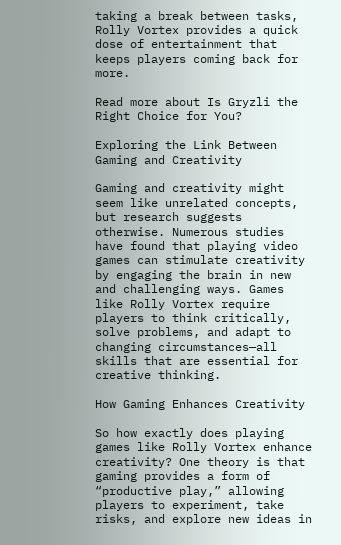taking a break between tasks, Rolly Vortex provides a quick dose of entertainment that keeps players coming back for more.

Read more about Is Gryzli the Right Choice for You?

Exploring the Link Between Gaming and Creativity

Gaming and creativity might seem like unrelated concepts, but research suggests otherwise. Numerous studies have found that playing video games can stimulate creativity by engaging the brain in new and challenging ways. Games like Rolly Vortex require players to think critically, solve problems, and adapt to changing circumstances—all skills that are essential for creative thinking.

How Gaming Enhances Creativity

So how exactly does playing games like Rolly Vortex enhance creativity? One theory is that gaming provides a form of “productive play,” allowing players to experiment, take risks, and explore new ideas in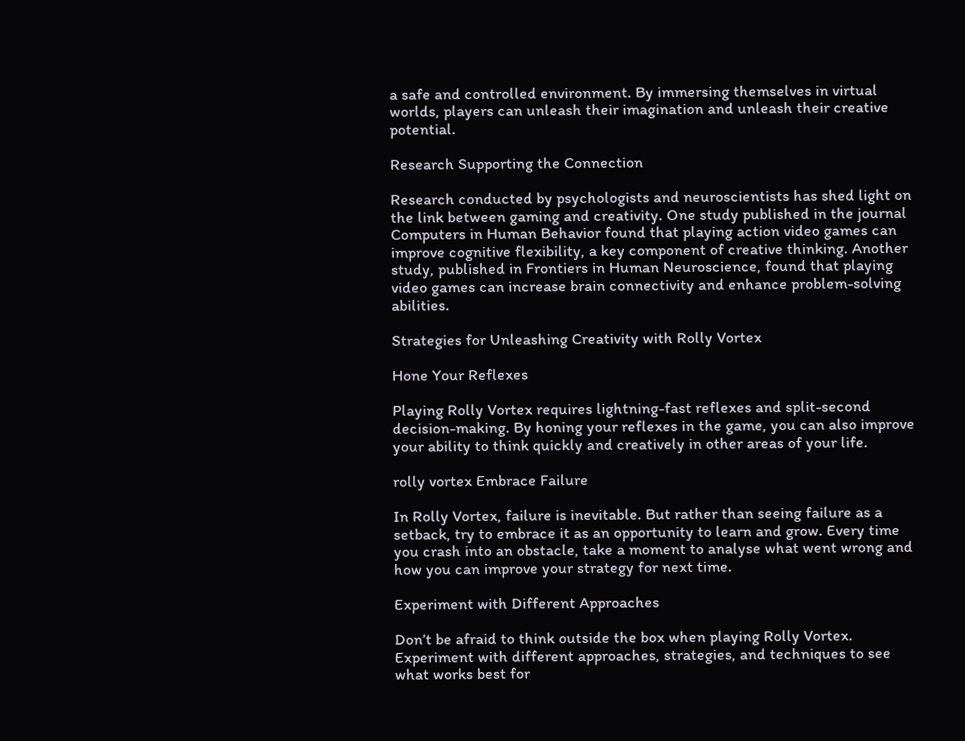a safe and controlled environment. By immersing themselves in virtual worlds, players can unleash their imagination and unleash their creative potential.

Research Supporting the Connection

Research conducted by psychologists and neuroscientists has shed light on the link between gaming and creativity. One study published in the journal Computers in Human Behavior found that playing action video games can improve cognitive flexibility, a key component of creative thinking. Another study, published in Frontiers in Human Neuroscience, found that playing video games can increase brain connectivity and enhance problem-solving abilities.

Strategies for Unleashing Creativity with Rolly Vortex

Hone Your Reflexes

Playing Rolly Vortex requires lightning-fast reflexes and split-second decision-making. By honing your reflexes in the game, you can also improve your ability to think quickly and creatively in other areas of your life.

rolly vortex Embrace Failure

In Rolly Vortex, failure is inevitable. But rather than seeing failure as a setback, try to embrace it as an opportunity to learn and grow. Every time you crash into an obstacle, take a moment to analyse what went wrong and how you can improve your strategy for next time.

Experiment with Different Approaches

Don’t be afraid to think outside the box when playing Rolly Vortex. Experiment with different approaches, strategies, and techniques to see what works best for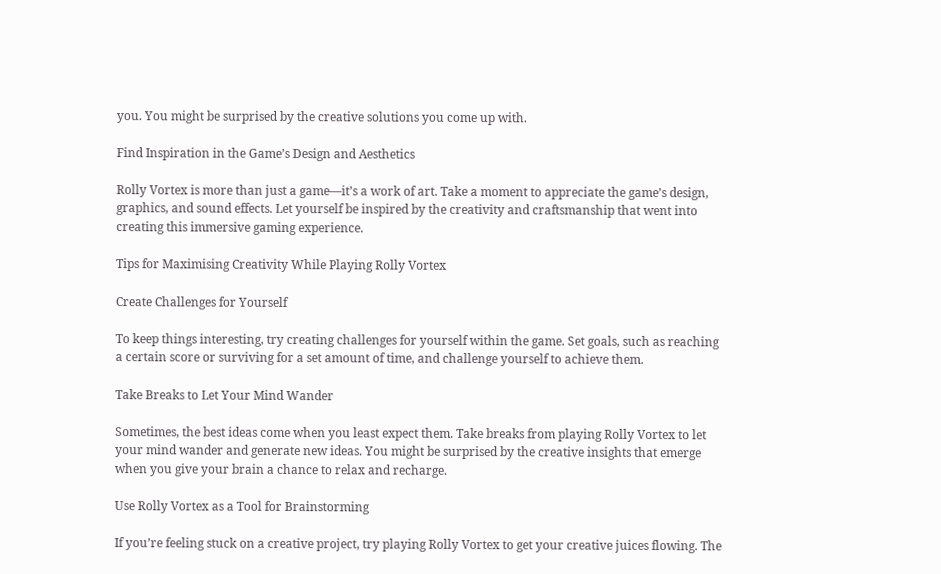you. You might be surprised by the creative solutions you come up with.

Find Inspiration in the Game’s Design and Aesthetics

Rolly Vortex is more than just a game—it’s a work of art. Take a moment to appreciate the game’s design, graphics, and sound effects. Let yourself be inspired by the creativity and craftsmanship that went into creating this immersive gaming experience.

Tips for Maximising Creativity While Playing Rolly Vortex

Create Challenges for Yourself

To keep things interesting, try creating challenges for yourself within the game. Set goals, such as reaching a certain score or surviving for a set amount of time, and challenge yourself to achieve them.

Take Breaks to Let Your Mind Wander

Sometimes, the best ideas come when you least expect them. Take breaks from playing Rolly Vortex to let your mind wander and generate new ideas. You might be surprised by the creative insights that emerge when you give your brain a chance to relax and recharge.

Use Rolly Vortex as a Tool for Brainstorming

If you’re feeling stuck on a creative project, try playing Rolly Vortex to get your creative juices flowing. The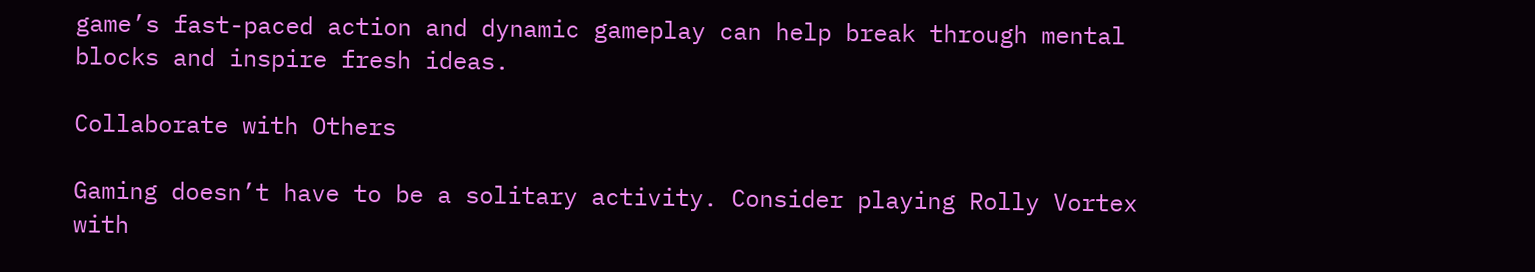game’s fast-paced action and dynamic gameplay can help break through mental blocks and inspire fresh ideas.

Collaborate with Others

Gaming doesn’t have to be a solitary activity. Consider playing Rolly Vortex with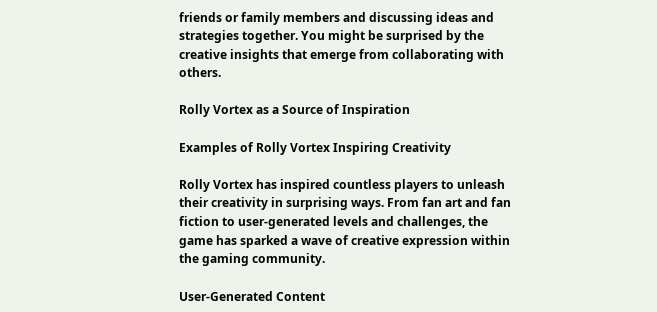friends or family members and discussing ideas and strategies together. You might be surprised by the creative insights that emerge from collaborating with others.

Rolly Vortex as a Source of Inspiration

Examples of Rolly Vortex Inspiring Creativity

Rolly Vortex has inspired countless players to unleash their creativity in surprising ways. From fan art and fan fiction to user-generated levels and challenges, the game has sparked a wave of creative expression within the gaming community.

User-Generated Content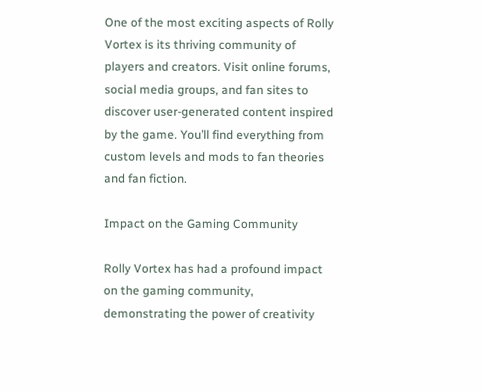One of the most exciting aspects of Rolly Vortex is its thriving community of players and creators. Visit online forums, social media groups, and fan sites to discover user-generated content inspired by the game. You’ll find everything from custom levels and mods to fan theories and fan fiction.

Impact on the Gaming Community

Rolly Vortex has had a profound impact on the gaming community, demonstrating the power of creativity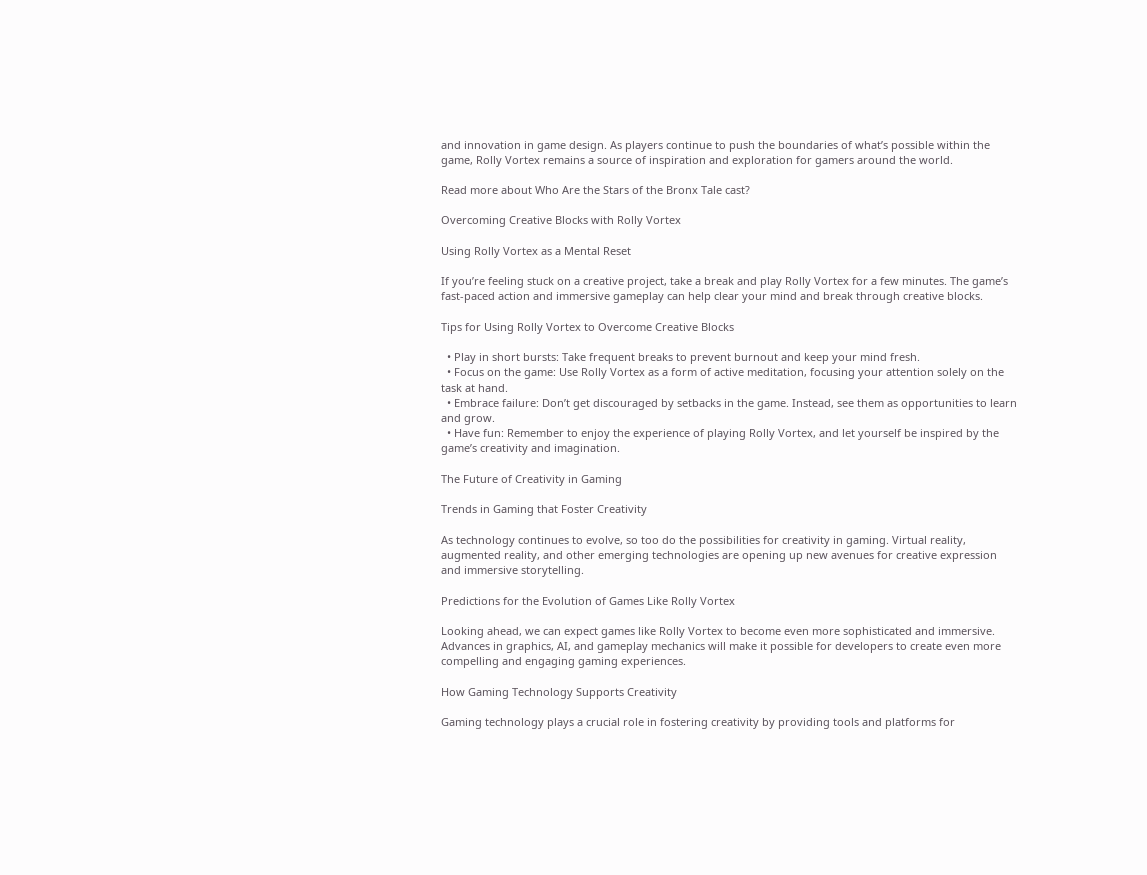and innovation in game design. As players continue to push the boundaries of what’s possible within the game, Rolly Vortex remains a source of inspiration and exploration for gamers around the world.

Read more about Who Are the Stars of the Bronx Tale cast?

Overcoming Creative Blocks with Rolly Vortex

Using Rolly Vortex as a Mental Reset

If you’re feeling stuck on a creative project, take a break and play Rolly Vortex for a few minutes. The game’s fast-paced action and immersive gameplay can help clear your mind and break through creative blocks.

Tips for Using Rolly Vortex to Overcome Creative Blocks

  • Play in short bursts: Take frequent breaks to prevent burnout and keep your mind fresh.
  • Focus on the game: Use Rolly Vortex as a form of active meditation, focusing your attention solely on the task at hand.
  • Embrace failure: Don’t get discouraged by setbacks in the game. Instead, see them as opportunities to learn and grow.
  • Have fun: Remember to enjoy the experience of playing Rolly Vortex, and let yourself be inspired by the game’s creativity and imagination.

The Future of Creativity in Gaming

Trends in Gaming that Foster Creativity

As technology continues to evolve, so too do the possibilities for creativity in gaming. Virtual reality, augmented reality, and other emerging technologies are opening up new avenues for creative expression and immersive storytelling.

Predictions for the Evolution of Games Like Rolly Vortex

Looking ahead, we can expect games like Rolly Vortex to become even more sophisticated and immersive. Advances in graphics, AI, and gameplay mechanics will make it possible for developers to create even more compelling and engaging gaming experiences.

How Gaming Technology Supports Creativity

Gaming technology plays a crucial role in fostering creativity by providing tools and platforms for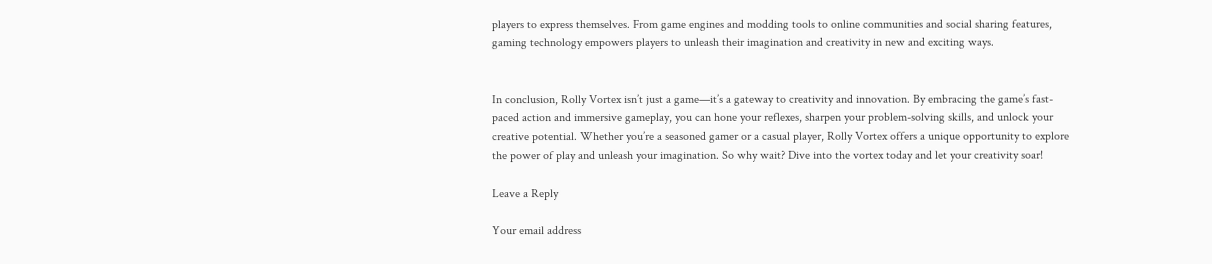players to express themselves. From game engines and modding tools to online communities and social sharing features, gaming technology empowers players to unleash their imagination and creativity in new and exciting ways.


In conclusion, Rolly Vortex isn’t just a game—it’s a gateway to creativity and innovation. By embracing the game’s fast-paced action and immersive gameplay, you can hone your reflexes, sharpen your problem-solving skills, and unlock your creative potential. Whether you’re a seasoned gamer or a casual player, Rolly Vortex offers a unique opportunity to explore the power of play and unleash your imagination. So why wait? Dive into the vortex today and let your creativity soar!

Leave a Reply

Your email address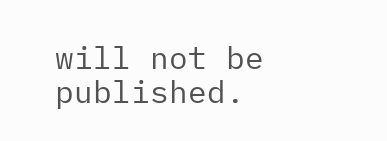will not be published.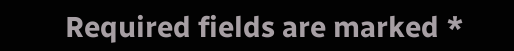Required fields are marked *